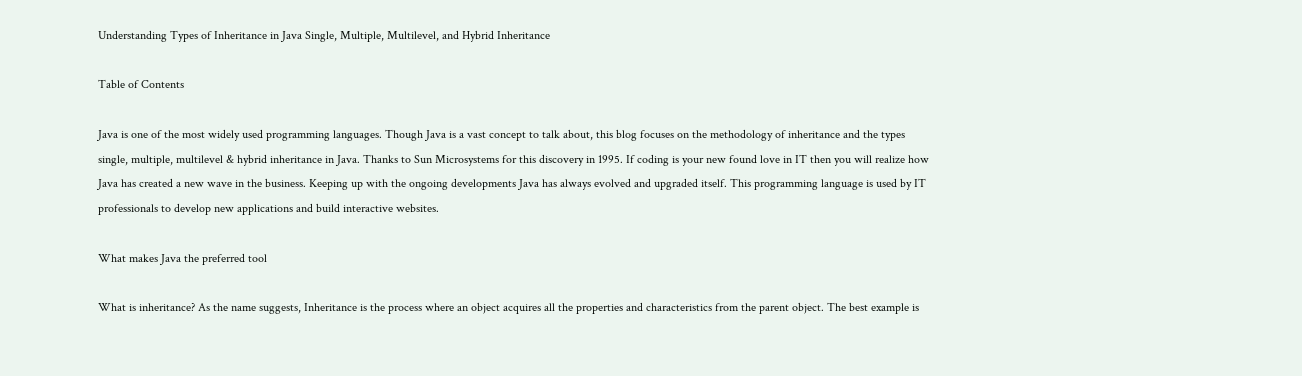Understanding Types of Inheritance in Java Single, Multiple, Multilevel, and Hybrid Inheritance

Table of Contents

Java is one of the most widely used programming languages. Though Java is a vast concept to talk about, this blog focuses on the methodology of inheritance and the types single, multiple, multilevel & hybrid inheritance in Java. Thanks to Sun Microsystems for this discovery in 1995. If coding is your new found love in IT then you will realize how Java has created a new wave in the business. Keeping up with the ongoing developments Java has always evolved and upgraded itself. This programming language is used by IT professionals to develop new applications and build interactive websites.

What makes Java the preferred tool

What is inheritance? As the name suggests, Inheritance is the process where an object acquires all the properties and characteristics from the parent object. The best example is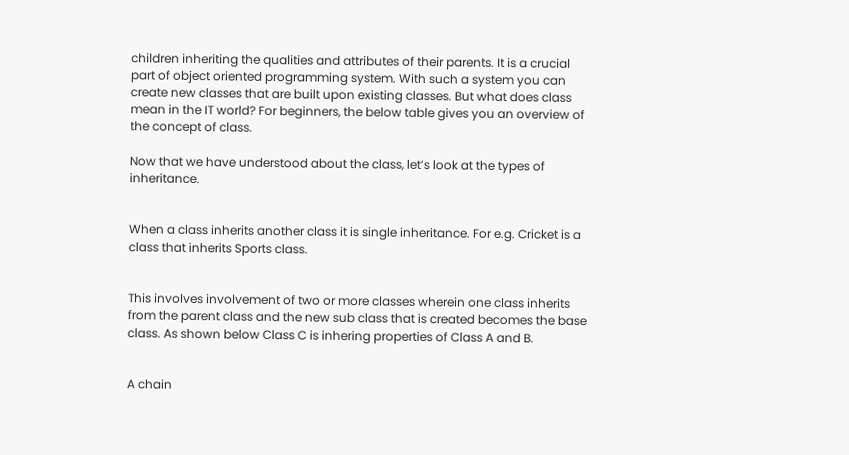children inheriting the qualities and attributes of their parents. It is a crucial part of object oriented programming system. With such a system you can create new classes that are built upon existing classes. But what does class mean in the IT world? For beginners, the below table gives you an overview of the concept of class.

Now that we have understood about the class, let’s look at the types of inheritance.


When a class inherits another class it is single inheritance. For e.g. Cricket is a class that inherits Sports class.


This involves involvement of two or more classes wherein one class inherits from the parent class and the new sub class that is created becomes the base class. As shown below Class C is inhering properties of Class A and B.


A chain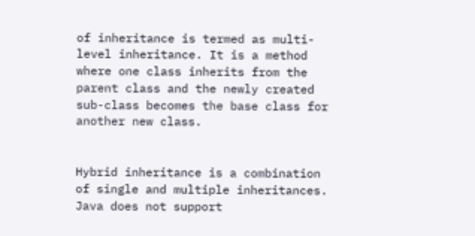of inheritance is termed as multi-level inheritance. It is a method where one class inherits from the parent class and the newly created sub-class becomes the base class for another new class.


Hybrid inheritance is a combination of single and multiple inheritances. Java does not support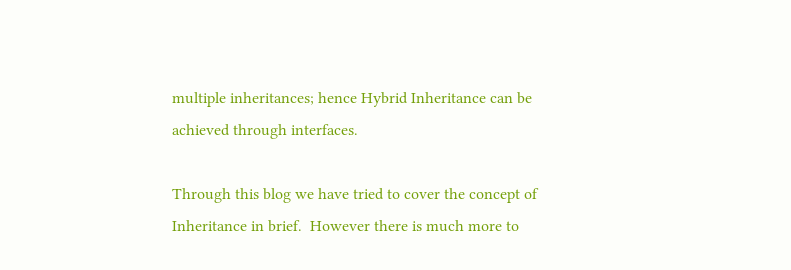multiple inheritances; hence Hybrid Inheritance can be achieved through interfaces.

Through this blog we have tried to cover the concept of Inheritance in brief.  However there is much more to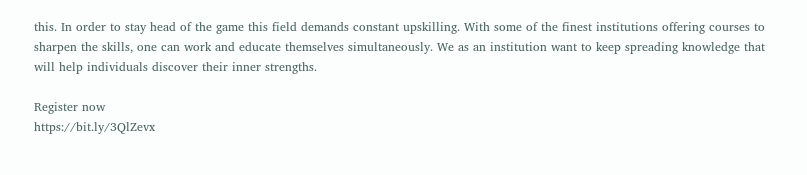this. In order to stay head of the game this field demands constant upskilling. With some of the finest institutions offering courses to sharpen the skills, one can work and educate themselves simultaneously. We as an institution want to keep spreading knowledge that will help individuals discover their inner strengths.

Register now
https://bit.ly/3QlZevx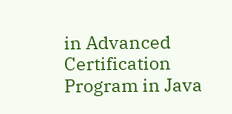in Advanced Certification Program in Java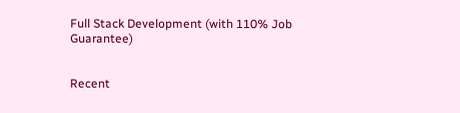Full Stack Development (with 110% Job Guarantee)


Recent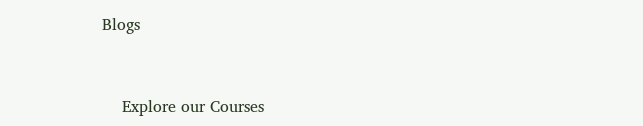Blogs


    Explore our Courses